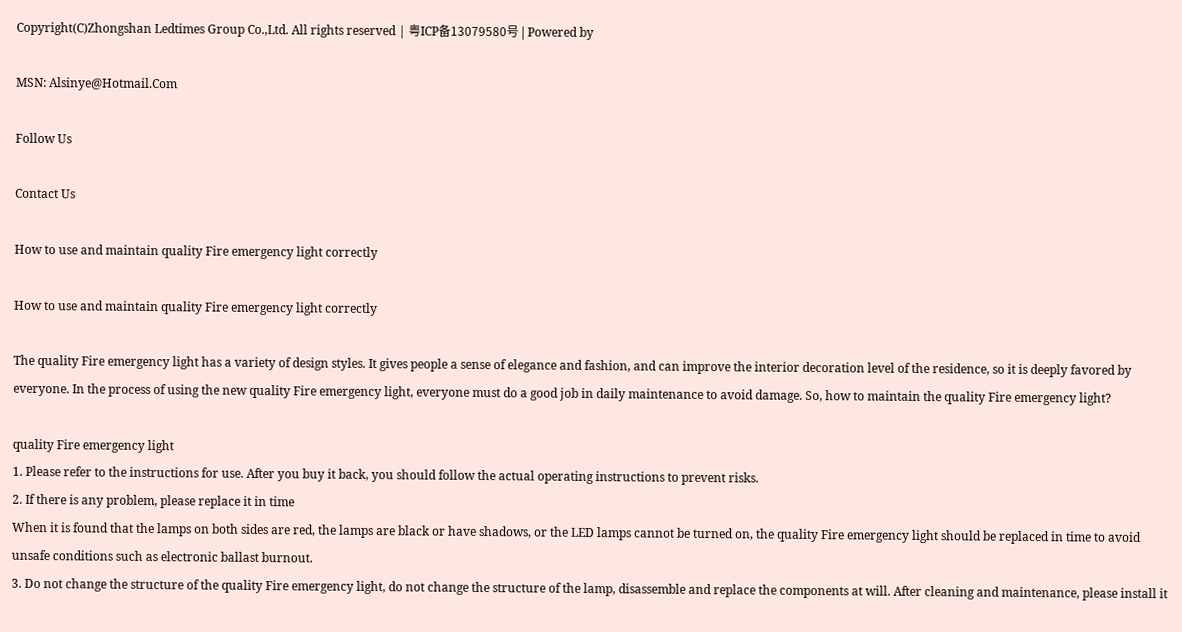Copyright(C)Zhongshan Ledtimes Group Co.,Ltd. All rights reserved | 粤ICP备13079580号 | Powered by

MSN: Alsinye@Hotmail.Com

Follow Us

Contact Us

How to use and maintain quality Fire emergency light correctly

How to use and maintain quality Fire emergency light correctly

The quality Fire emergency light has a variety of design styles. It gives people a sense of elegance and fashion, and can improve the interior decoration level of the residence, so it is deeply favored by everyone. In the process of using the new quality Fire emergency light, everyone must do a good job in daily maintenance to avoid damage. So, how to maintain the quality Fire emergency light?

quality Fire emergency light
1. Please refer to the instructions for use. After you buy it back, you should follow the actual operating instructions to prevent risks.
2. If there is any problem, please replace it in time
When it is found that the lamps on both sides are red, the lamps are black or have shadows, or the LED lamps cannot be turned on, the quality Fire emergency light should be replaced in time to avoid unsafe conditions such as electronic ballast burnout.
3. Do not change the structure of the quality Fire emergency light, do not change the structure of the lamp, disassemble and replace the components at will. After cleaning and maintenance, please install it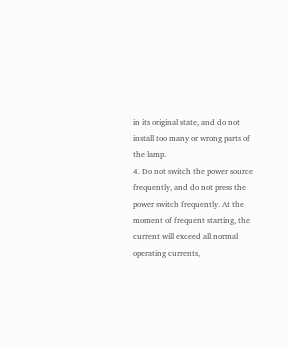in its original state, and do not install too many or wrong parts of the lamp.
4. Do not switch the power source frequently, and do not press the power switch frequently. At the moment of frequent starting, the current will exceed all normal operating currents,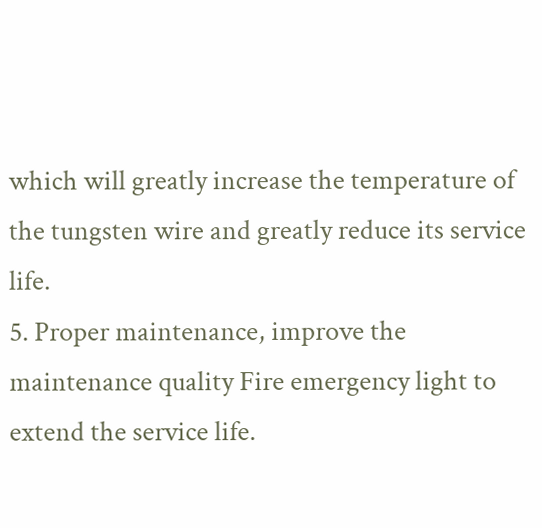which will greatly increase the temperature of the tungsten wire and greatly reduce its service life.
5. Proper maintenance, improve the maintenance quality Fire emergency light to extend the service life.